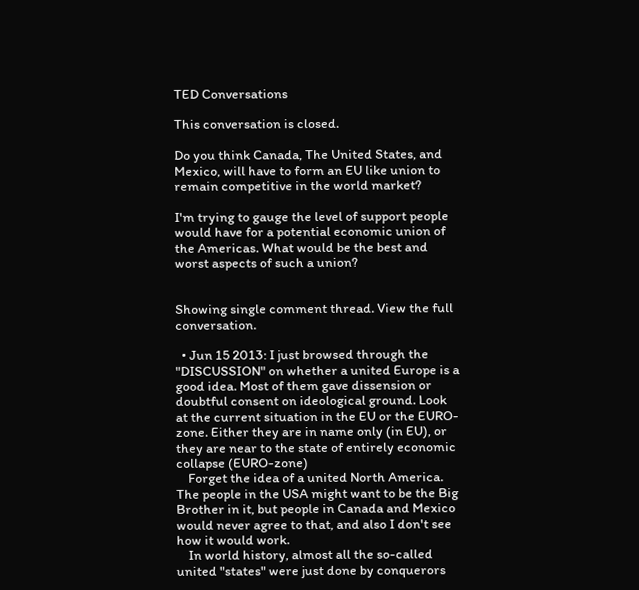TED Conversations

This conversation is closed.

Do you think Canada, The United States, and Mexico, will have to form an EU like union to remain competitive in the world market?

I'm trying to gauge the level of support people would have for a potential economic union of the Americas. What would be the best and worst aspects of such a union?


Showing single comment thread. View the full conversation.

  • Jun 15 2013: I just browsed through the "DISCUSSION" on whether a united Europe is a good idea. Most of them gave dissension or doubtful consent on ideological ground. Look at the current situation in the EU or the EURO-zone. Either they are in name only (in EU), or they are near to the state of entirely economic collapse (EURO-zone)
    Forget the idea of a united North America. The people in the USA might want to be the Big Brother in it, but people in Canada and Mexico would never agree to that, and also I don't see how it would work.
    In world history, almost all the so-called united "states" were just done by conquerors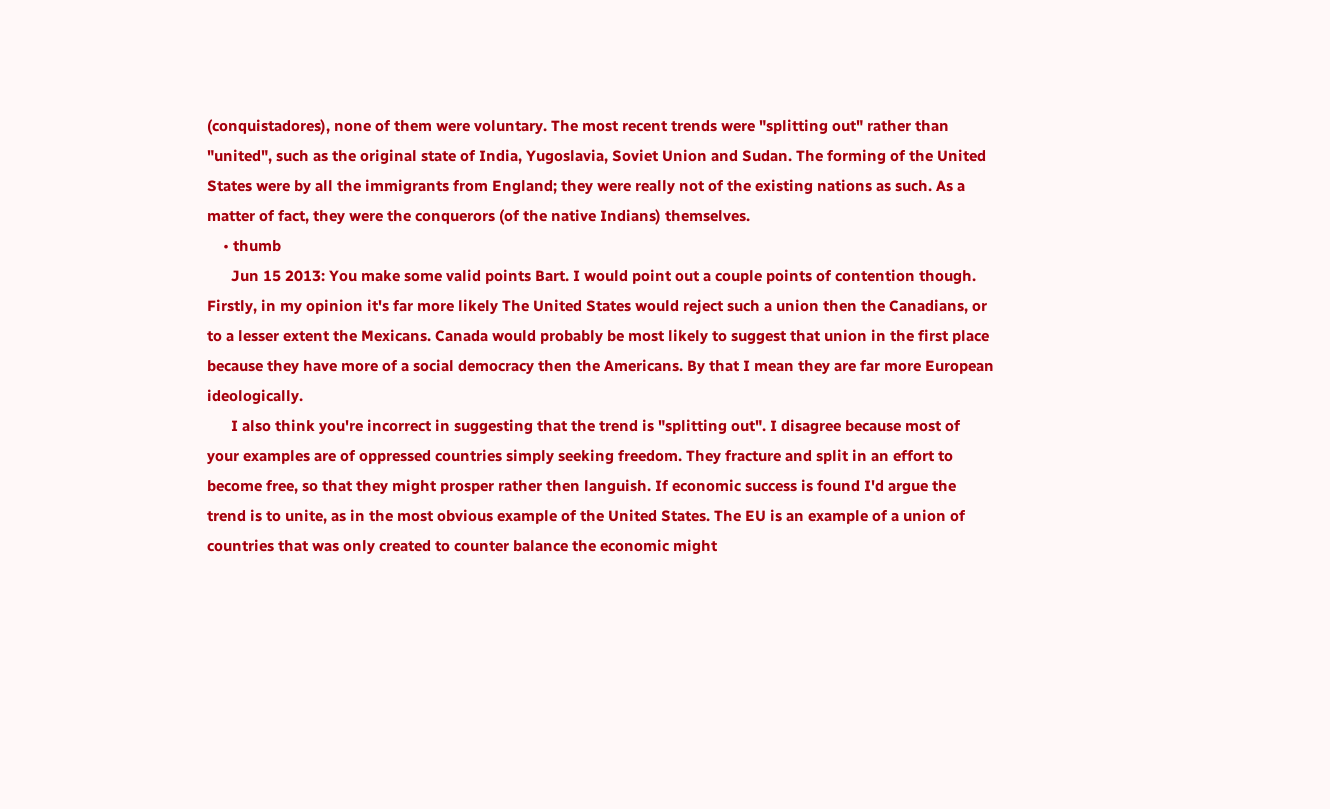(conquistadores), none of them were voluntary. The most recent trends were "splitting out" rather than "united", such as the original state of India, Yugoslavia, Soviet Union and Sudan. The forming of the United States were by all the immigrants from England; they were really not of the existing nations as such. As a matter of fact, they were the conquerors (of the native Indians) themselves.
    • thumb
      Jun 15 2013: You make some valid points Bart. I would point out a couple points of contention though. Firstly, in my opinion it's far more likely The United States would reject such a union then the Canadians, or to a lesser extent the Mexicans. Canada would probably be most likely to suggest that union in the first place because they have more of a social democracy then the Americans. By that I mean they are far more European ideologically.
      I also think you're incorrect in suggesting that the trend is "splitting out". I disagree because most of your examples are of oppressed countries simply seeking freedom. They fracture and split in an effort to become free, so that they might prosper rather then languish. If economic success is found I'd argue the trend is to unite, as in the most obvious example of the United States. The EU is an example of a union of countries that was only created to counter balance the economic might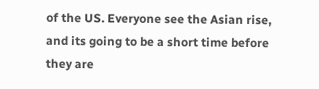of the US. Everyone see the Asian rise, and its going to be a short time before they are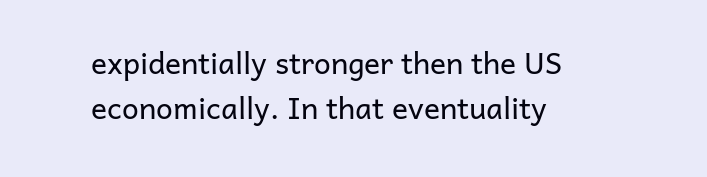expidentially stronger then the US economically. In that eventuality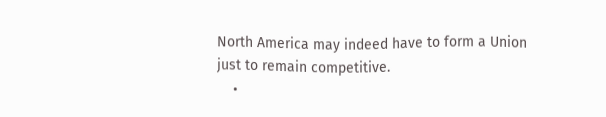North America may indeed have to form a Union just to remain competitive.
    •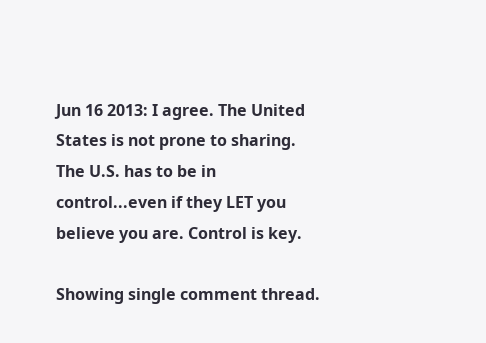Jun 16 2013: I agree. The United States is not prone to sharing. The U.S. has to be in control...even if they LET you believe you are. Control is key.

Showing single comment thread.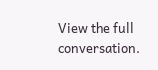View the full conversation.